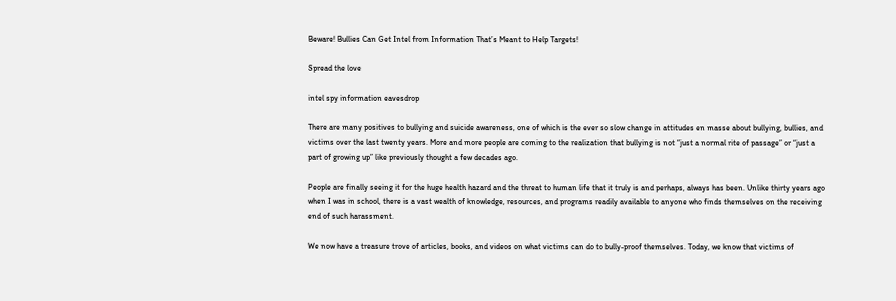Beware! Bullies Can Get Intel from Information That’s Meant to Help Targets!

Spread the love

intel spy information eavesdrop

There are many positives to bullying and suicide awareness, one of which is the ever so slow change in attitudes en masse about bullying, bullies, and victims over the last twenty years. More and more people are coming to the realization that bullying is not “just a normal rite of passage” or “just a part of growing up” like previously thought a few decades ago.

People are finally seeing it for the huge health hazard and the threat to human life that it truly is and perhaps, always has been. Unlike thirty years ago when I was in school, there is a vast wealth of knowledge, resources, and programs readily available to anyone who finds themselves on the receiving end of such harassment.

We now have a treasure trove of articles, books, and videos on what victims can do to bully-proof themselves. Today, we know that victims of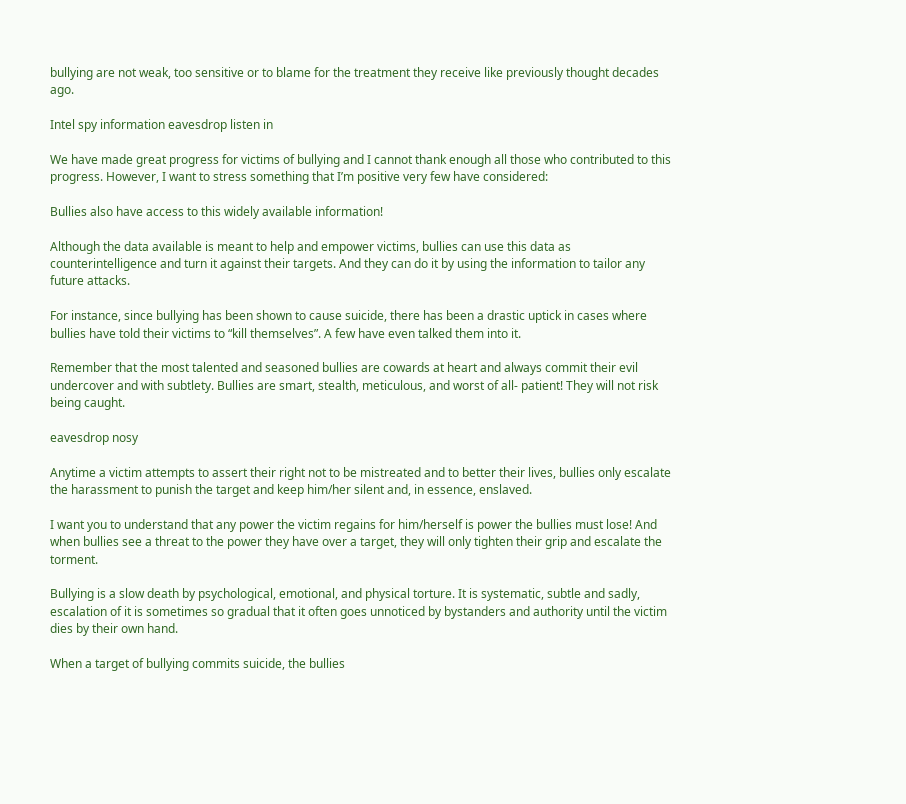bullying are not weak, too sensitive or to blame for the treatment they receive like previously thought decades ago.

Intel spy information eavesdrop listen in

We have made great progress for victims of bullying and I cannot thank enough all those who contributed to this progress. However, I want to stress something that I’m positive very few have considered:

Bullies also have access to this widely available information!

Although the data available is meant to help and empower victims, bullies can use this data as counterintelligence and turn it against their targets. And they can do it by using the information to tailor any future attacks.

For instance, since bullying has been shown to cause suicide, there has been a drastic uptick in cases where bullies have told their victims to “kill themselves”. A few have even talked them into it.

Remember that the most talented and seasoned bullies are cowards at heart and always commit their evil undercover and with subtlety. Bullies are smart, stealth, meticulous, and worst of all- patient! They will not risk being caught.

eavesdrop nosy

Anytime a victim attempts to assert their right not to be mistreated and to better their lives, bullies only escalate the harassment to punish the target and keep him/her silent and, in essence, enslaved.

I want you to understand that any power the victim regains for him/herself is power the bullies must lose! And when bullies see a threat to the power they have over a target, they will only tighten their grip and escalate the torment.

Bullying is a slow death by psychological, emotional, and physical torture. It is systematic, subtle and sadly, escalation of it is sometimes so gradual that it often goes unnoticed by bystanders and authority until the victim dies by their own hand.

When a target of bullying commits suicide, the bullies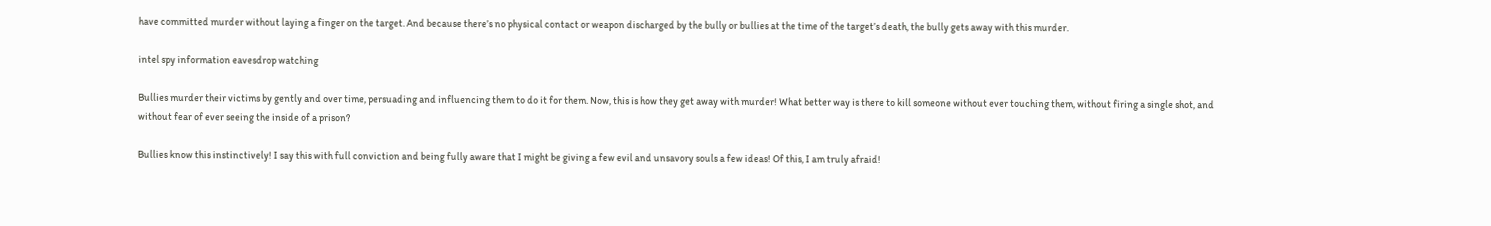have committed murder without laying a finger on the target. And because there’s no physical contact or weapon discharged by the bully or bullies at the time of the target’s death, the bully gets away with this murder.

intel spy information eavesdrop watching

Bullies murder their victims by gently and over time, persuading and influencing them to do it for them. Now, this is how they get away with murder! What better way is there to kill someone without ever touching them, without firing a single shot, and without fear of ever seeing the inside of a prison?

Bullies know this instinctively! I say this with full conviction and being fully aware that I might be giving a few evil and unsavory souls a few ideas! Of this, I am truly afraid!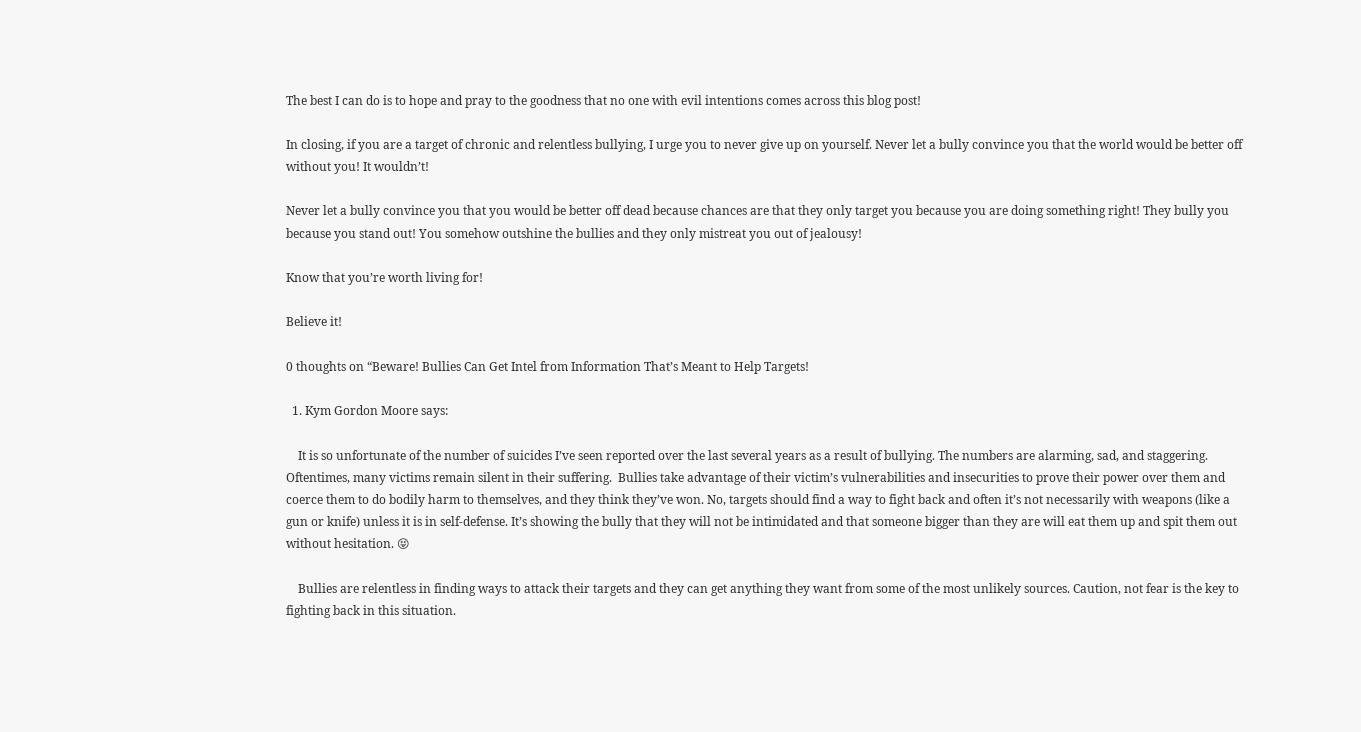The best I can do is to hope and pray to the goodness that no one with evil intentions comes across this blog post!

In closing, if you are a target of chronic and relentless bullying, I urge you to never give up on yourself. Never let a bully convince you that the world would be better off without you! It wouldn’t!

Never let a bully convince you that you would be better off dead because chances are that they only target you because you are doing something right! They bully you because you stand out! You somehow outshine the bullies and they only mistreat you out of jealousy!

Know that you’re worth living for!

Believe it!

0 thoughts on “Beware! Bullies Can Get Intel from Information That’s Meant to Help Targets!

  1. Kym Gordon Moore says:

    It is so unfortunate of the number of suicides I’ve seen reported over the last several years as a result of bullying. The numbers are alarming, sad, and staggering. Oftentimes, many victims remain silent in their suffering.  Bullies take advantage of their victim’s vulnerabilities and insecurities to prove their power over them and coerce them to do bodily harm to themselves, and they think they’ve won. No, targets should find a way to fight back and often it’s not necessarily with weapons (like a gun or knife) unless it is in self-defense. It’s showing the bully that they will not be intimidated and that someone bigger than they are will eat them up and spit them out without hesitation. 😝

    Bullies are relentless in finding ways to attack their targets and they can get anything they want from some of the most unlikely sources. Caution, not fear is the key to fighting back in this situation.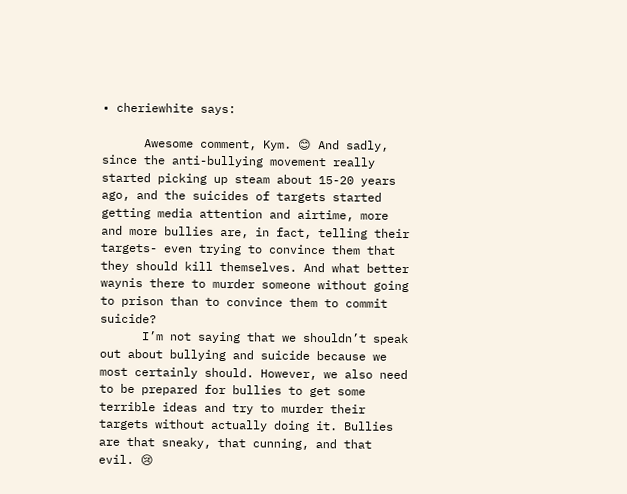• cheriewhite says:

      Awesome comment, Kym. 😊 And sadly, since the anti-bullying movement really started picking up steam about 15-20 years ago, and the suicides of targets started getting media attention and airtime, more and more bullies are, in fact, telling their targets- even trying to convince them that they should kill themselves. And what better waynis there to murder someone without going to prison than to convince them to commit suicide?
      I’m not saying that we shouldn’t speak out about bullying and suicide because we most certainly should. However, we also need to be prepared for bullies to get some terrible ideas and try to murder their targets without actually doing it. Bullies are that sneaky, that cunning, and that evil. 😢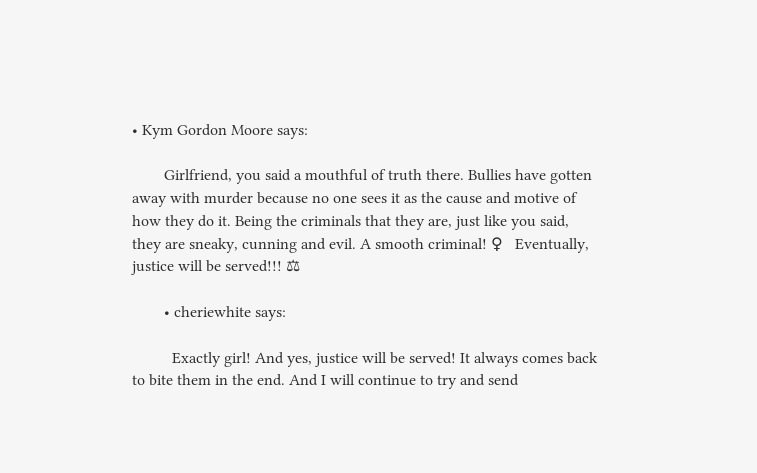• Kym Gordon Moore says:

        Girlfriend, you said a mouthful of truth there. Bullies have gotten away with murder because no one sees it as the cause and motive of how they do it. Being the criminals that they are, just like you said, they are sneaky, cunning and evil. A smooth criminal! ♀   Eventually, justice will be served!!! ⚖

        • cheriewhite says:

          Exactly girl! And yes, justice will be served! It always comes back to bite them in the end. And I will continue to try and send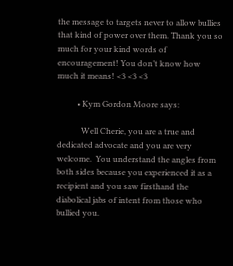the message to targets never to allow bullies that kind of power over them. Thank you so much for your kind words of encouragement! You don’t know how much it means! <3 <3 <3

          • Kym Gordon Moore says:

            Well Cherie, you are a true and dedicated advocate and you are very welcome.  You understand the angles from both sides because you experienced it as a recipient and you saw firsthand the diabolical jabs of intent from those who bullied you.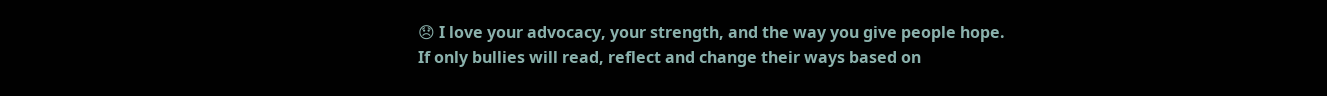😞 I love your advocacy, your strength, and the way you give people hope. If only bullies will read, reflect and change their ways based on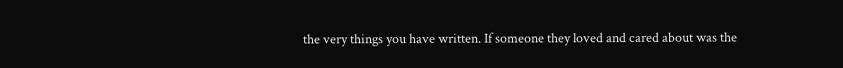the very things you have written. If someone they loved and cared about was the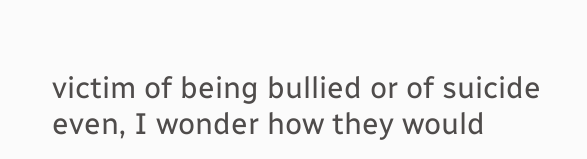victim of being bullied or of suicide even, I wonder how they would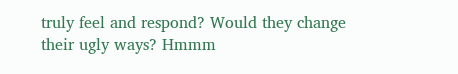truly feel and respond? Would they change their ugly ways? Hmmm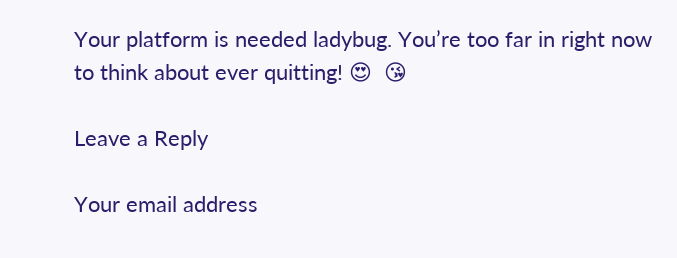Your platform is needed ladybug. You’re too far in right now to think about ever quitting! 😍  😘

Leave a Reply

Your email address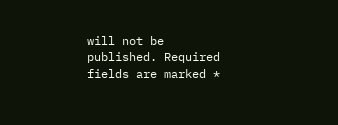will not be published. Required fields are marked *